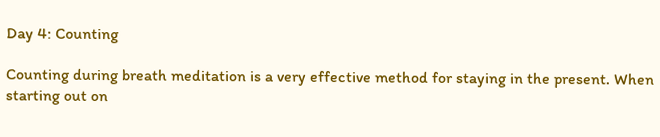Day 4: Counting

Counting during breath meditation is a very effective method for staying in the present. When starting out on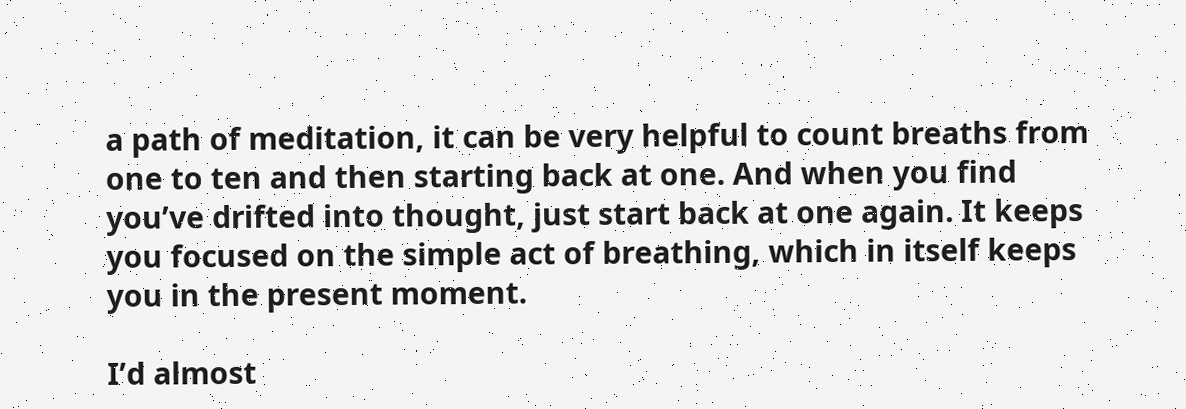a path of meditation, it can be very helpful to count breaths from one to ten and then starting back at one. And when you find you’ve drifted into thought, just start back at one again. It keeps you focused on the simple act of breathing, which in itself keeps you in the present moment.

I’d almost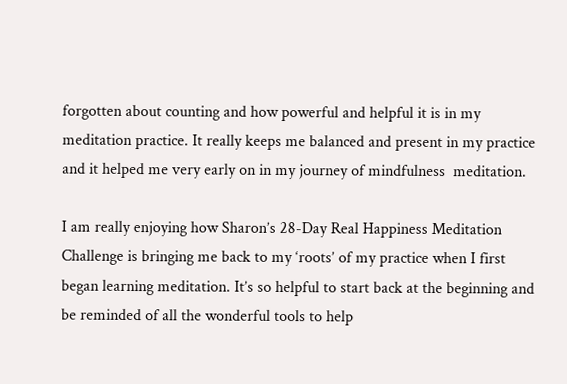forgotten about counting and how powerful and helpful it is in my meditation practice. It really keeps me balanced and present in my practice and it helped me very early on in my journey of mindfulness  meditation.

I am really enjoying how Sharon’s 28-Day Real Happiness Meditation Challenge is bringing me back to my ‘roots’ of my practice when I first began learning meditation. It’s so helpful to start back at the beginning and be reminded of all the wonderful tools to help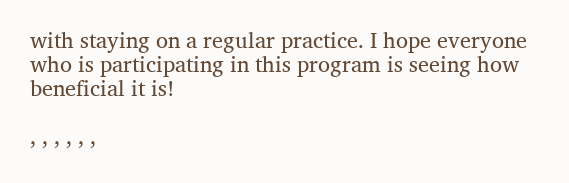with staying on a regular practice. I hope everyone who is participating in this program is seeing how beneficial it is!

, , , , , ,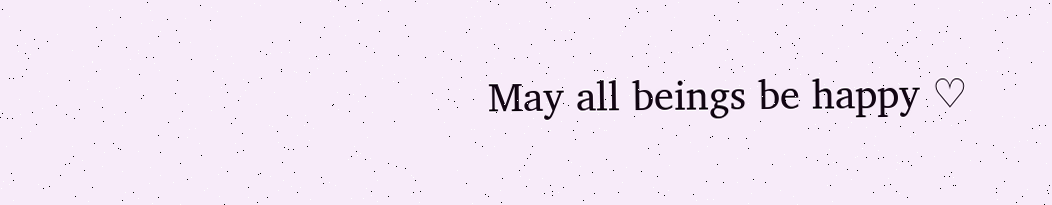May all beings be happy ♡